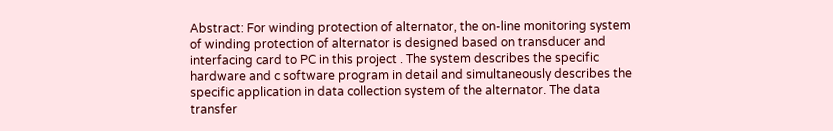Abstract: For winding protection of alternator, the on-line monitoring system of winding protection of alternator is designed based on transducer and interfacing card to PC in this project . The system describes the specific hardware and c software program in detail and simultaneously describes the specific application in data collection system of the alternator. The data transfer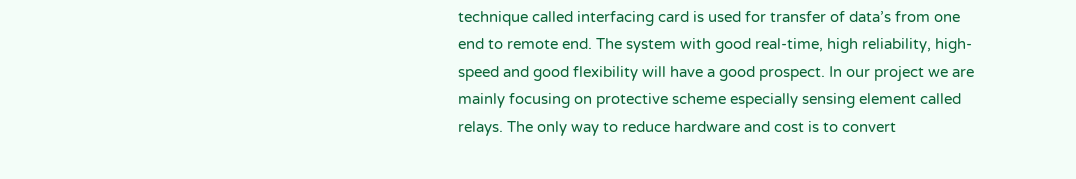technique called interfacing card is used for transfer of data’s from one end to remote end. The system with good real-time, high reliability, high-speed and good flexibility will have a good prospect. In our project we are mainly focusing on protective scheme especially sensing element called relays. The only way to reduce hardware and cost is to convert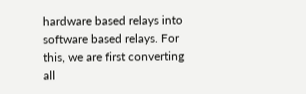hardware based relays into software based relays. For this, we are first converting all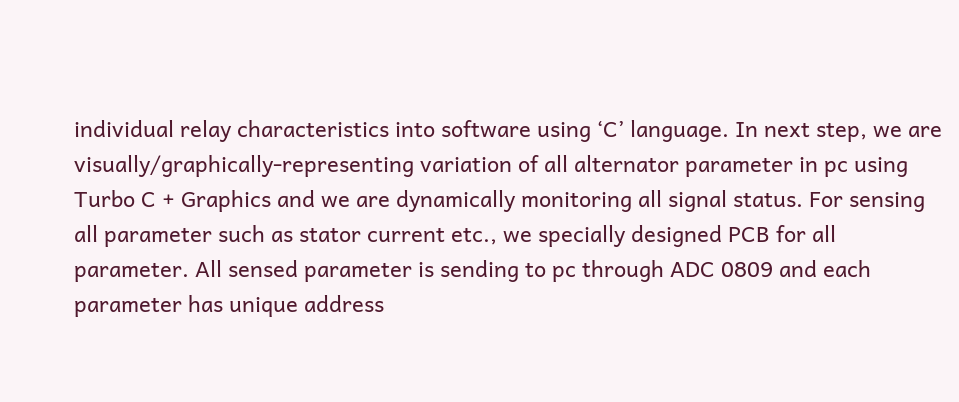individual relay characteristics into software using ‘C’ language. In next step, we are visually/graphically-representing variation of all alternator parameter in pc using Turbo C + Graphics and we are dynamically monitoring all signal status. For sensing all parameter such as stator current etc., we specially designed PCB for all parameter. All sensed parameter is sending to pc through ADC 0809 and each parameter has unique address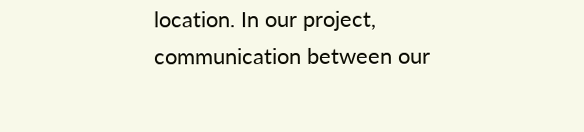location. In our project, communication between our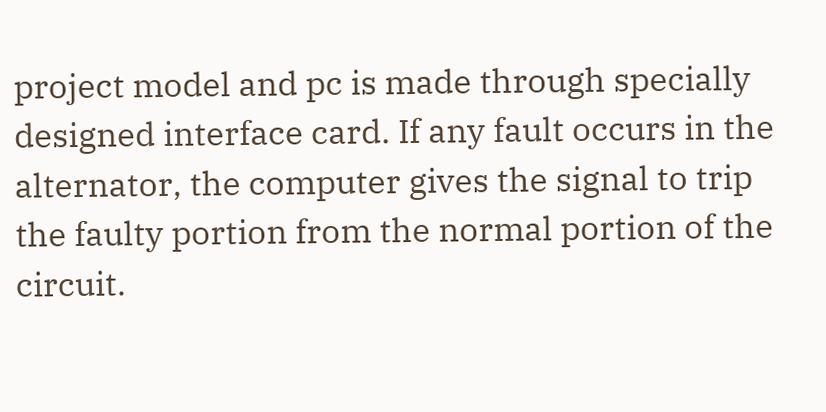project model and pc is made through specially designed interface card. If any fault occurs in the alternator, the computer gives the signal to trip the faulty portion from the normal portion of the circuit.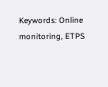Keywords: Online monitoring, ETPS